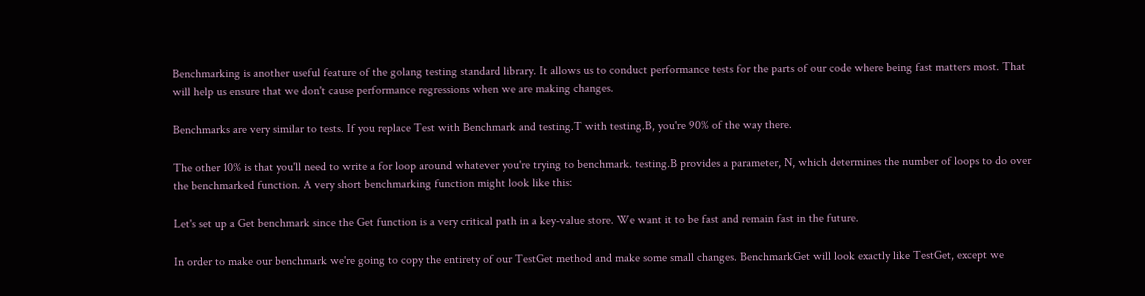Benchmarking is another useful feature of the golang testing standard library. It allows us to conduct performance tests for the parts of our code where being fast matters most. That will help us ensure that we don't cause performance regressions when we are making changes.

Benchmarks are very similar to tests. If you replace Test with Benchmark and testing.T with testing.B, you're 90% of the way there.

The other 10% is that you'll need to write a for loop around whatever you're trying to benchmark. testing.B provides a parameter, N, which determines the number of loops to do over the benchmarked function. A very short benchmarking function might look like this:

Let's set up a Get benchmark since the Get function is a very critical path in a key-value store. We want it to be fast and remain fast in the future.

In order to make our benchmark we're going to copy the entirety of our TestGet method and make some small changes. BenchmarkGet will look exactly like TestGet, except we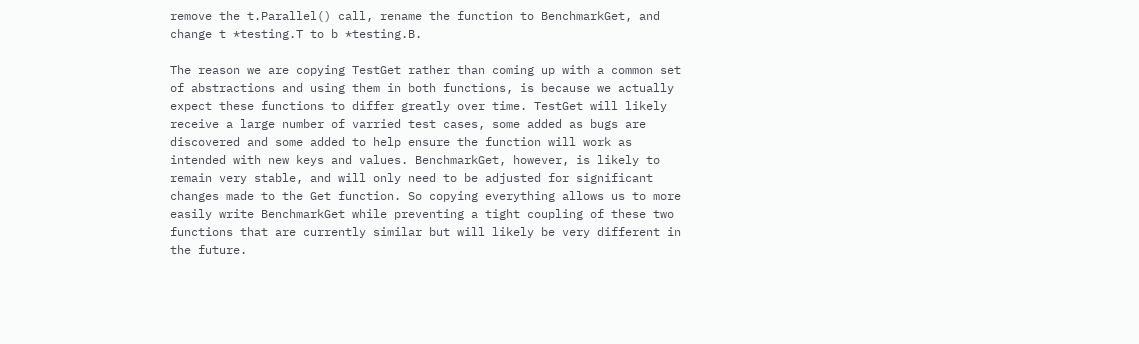remove the t.Parallel() call, rename the function to BenchmarkGet, and change t *testing.T to b *testing.B.

The reason we are copying TestGet rather than coming up with a common set of abstractions and using them in both functions, is because we actually expect these functions to differ greatly over time. TestGet will likely receive a large number of varried test cases, some added as bugs are discovered and some added to help ensure the function will work as intended with new keys and values. BenchmarkGet, however, is likely to remain very stable, and will only need to be adjusted for significant changes made to the Get function. So copying everything allows us to more easily write BenchmarkGet while preventing a tight coupling of these two functions that are currently similar but will likely be very different in the future.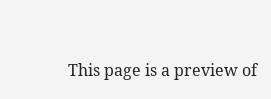This page is a preview of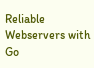Reliable Webservers with Go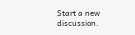Start a new discussion.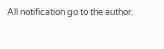All notification go to the author.